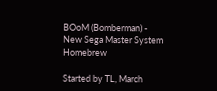BOoM (Bomberman) - New Sega Master System Homebrew

Started by TL, March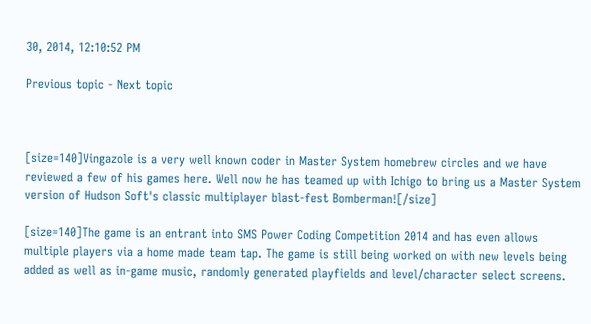30, 2014, 12:10:52 PM

Previous topic - Next topic



[size=140]Vingazole is a very well known coder in Master System homebrew circles and we have reviewed a few of his games here. Well now he has teamed up with Ichigo to bring us a Master System version of Hudson Soft's classic multiplayer blast-fest Bomberman![/size]

[size=140]The game is an entrant into SMS Power Coding Competition 2014 and has even allows multiple players via a home made team tap. The game is still being worked on with new levels being added as well as in-game music, randomly generated playfields and level/character select screens.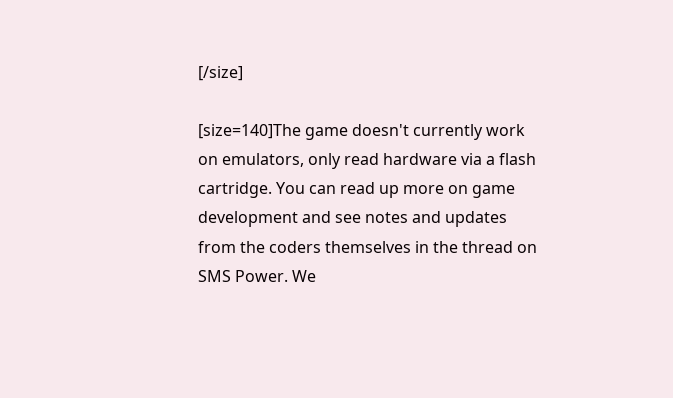[/size]

[size=140]The game doesn't currently work on emulators, only read hardware via a flash cartridge. You can read up more on game development and see notes and updates from the coders themselves in the thread on SMS Power. We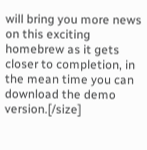will bring you more news on this exciting homebrew as it gets closer to completion, in the mean time you can download the demo version.[/size]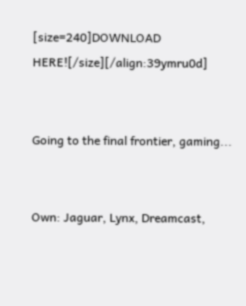[size=240]DOWNLOAD HERE![/size][/align:39ymru0d]


Going to the final frontier, gaming...


Own: Jaguar, Lynx, Dreamcast,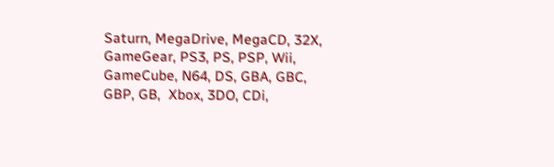Saturn, MegaDrive, MegaCD, 32X, GameGear, PS3, PS, PSP, Wii, GameCube, N64, DS, GBA, GBC, GBP, GB,  Xbox, 3DO, CDi,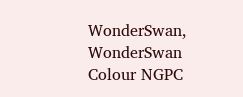WonderSwan, WonderSwan Colour NGPC